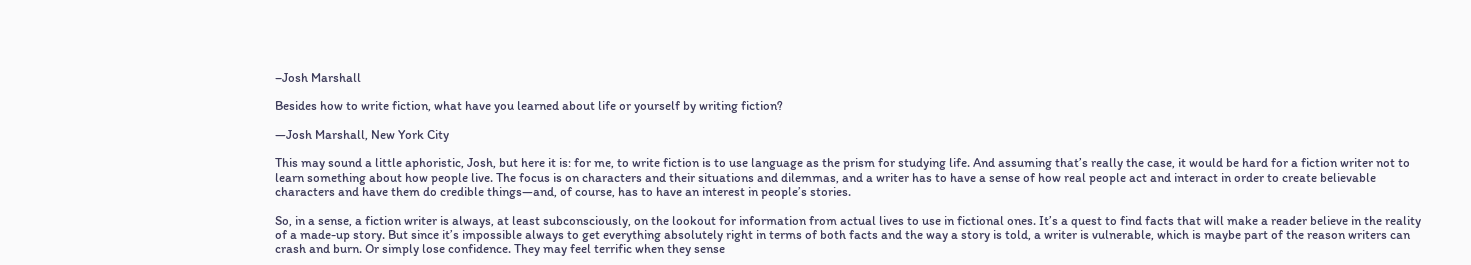–Josh Marshall

Besides how to write fiction, what have you learned about life or yourself by writing fiction?

—Josh Marshall, New York City

This may sound a little aphoristic, Josh, but here it is: for me, to write fiction is to use language as the prism for studying life. And assuming that’s really the case, it would be hard for a fiction writer not to learn something about how people live. The focus is on characters and their situations and dilemmas, and a writer has to have a sense of how real people act and interact in order to create believable characters and have them do credible things—and, of course, has to have an interest in people’s stories.

So, in a sense, a fiction writer is always, at least subconsciously, on the lookout for information from actual lives to use in fictional ones. It’s a quest to find facts that will make a reader believe in the reality of a made-up story. But since it’s impossible always to get everything absolutely right in terms of both facts and the way a story is told, a writer is vulnerable, which is maybe part of the reason writers can crash and burn. Or simply lose confidence. They may feel terrific when they sense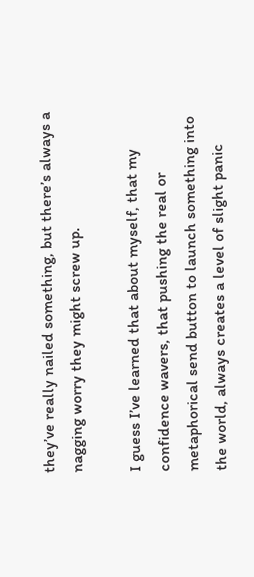they’ve really nailed something, but there’s always a nagging worry they might screw up.

I guess I’ve learned that about myself, that my confidence wavers, that pushing the real or metaphorical send button to launch something into the world, always creates a level of slight panic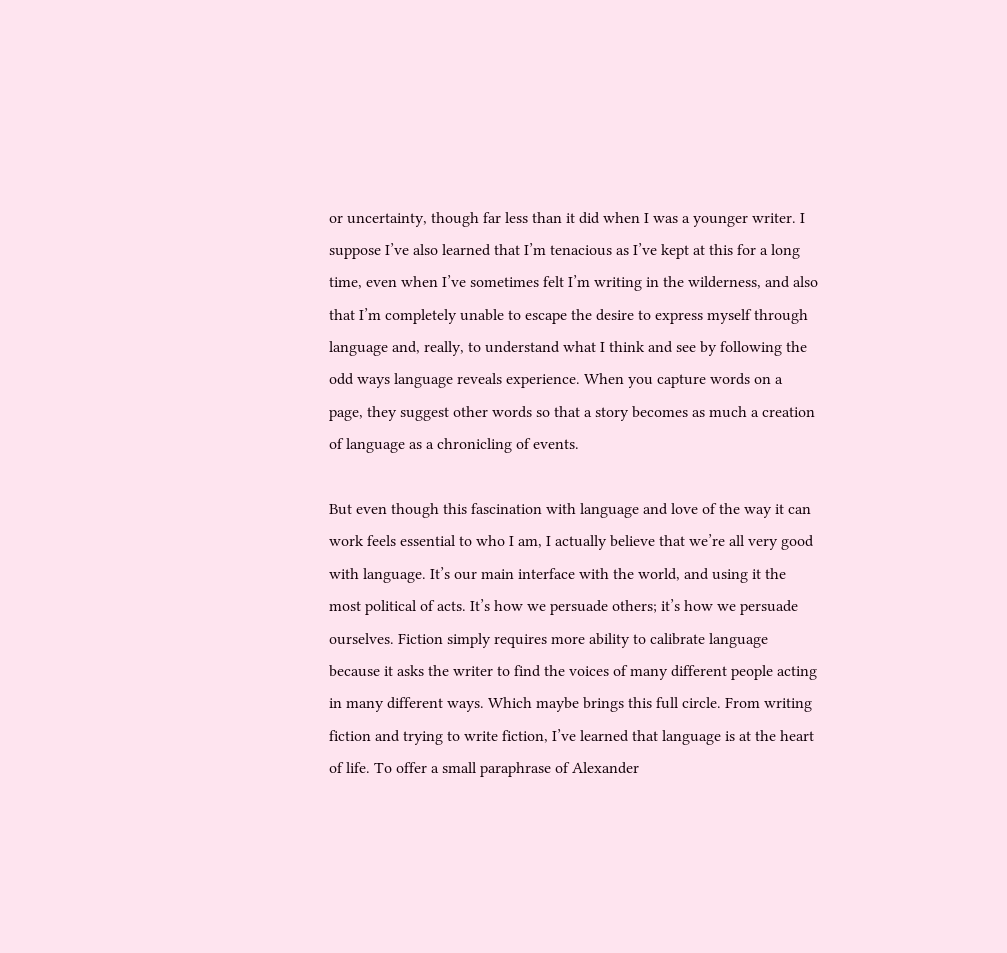or uncertainty, though far less than it did when I was a younger writer. I suppose I’ve also learned that I’m tenacious as I’ve kept at this for a long time, even when I’ve sometimes felt I’m writing in the wilderness, and also that I’m completely unable to escape the desire to express myself through language and, really, to understand what I think and see by following the odd ways language reveals experience. When you capture words on a page, they suggest other words so that a story becomes as much a creation of language as a chronicling of events.

But even though this fascination with language and love of the way it can work feels essential to who I am, I actually believe that we’re all very good with language. It’s our main interface with the world, and using it the most political of acts. It’s how we persuade others; it’s how we persuade ourselves. Fiction simply requires more ability to calibrate language because it asks the writer to find the voices of many different people acting in many different ways. Which maybe brings this full circle. From writing fiction and trying to write fiction, I’ve learned that language is at the heart of life. To offer a small paraphrase of Alexander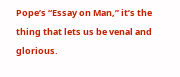Pope’s “Essay on Man,” it’s the thing that lets us be venal and glorious.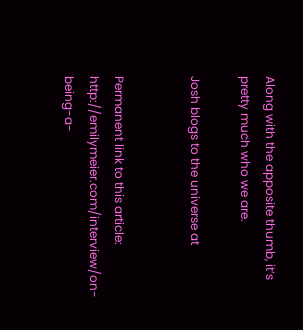Along with the apposite thumb, it’s pretty much who we are.

Josh blogs to the universe at


Permanent link to this article: http://emilymeier.com/interview/on-being-a-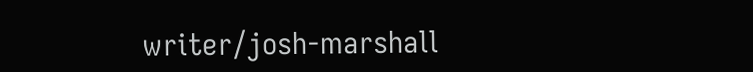writer/josh-marshall